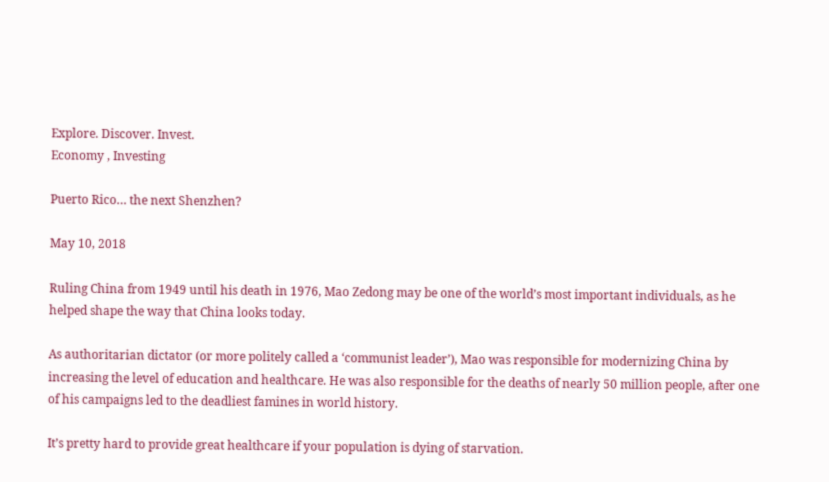Explore. Discover. Invest.
Economy , Investing

Puerto Rico… the next Shenzhen?

May 10, 2018

Ruling China from 1949 until his death in 1976, Mao Zedong may be one of the world’s most important individuals, as he helped shape the way that China looks today.

As authoritarian dictator (or more politely called a ‘communist leader’), Mao was responsible for modernizing China by increasing the level of education and healthcare. He was also responsible for the deaths of nearly 50 million people, after one of his campaigns led to the deadliest famines in world history.

It’s pretty hard to provide great healthcare if your population is dying of starvation.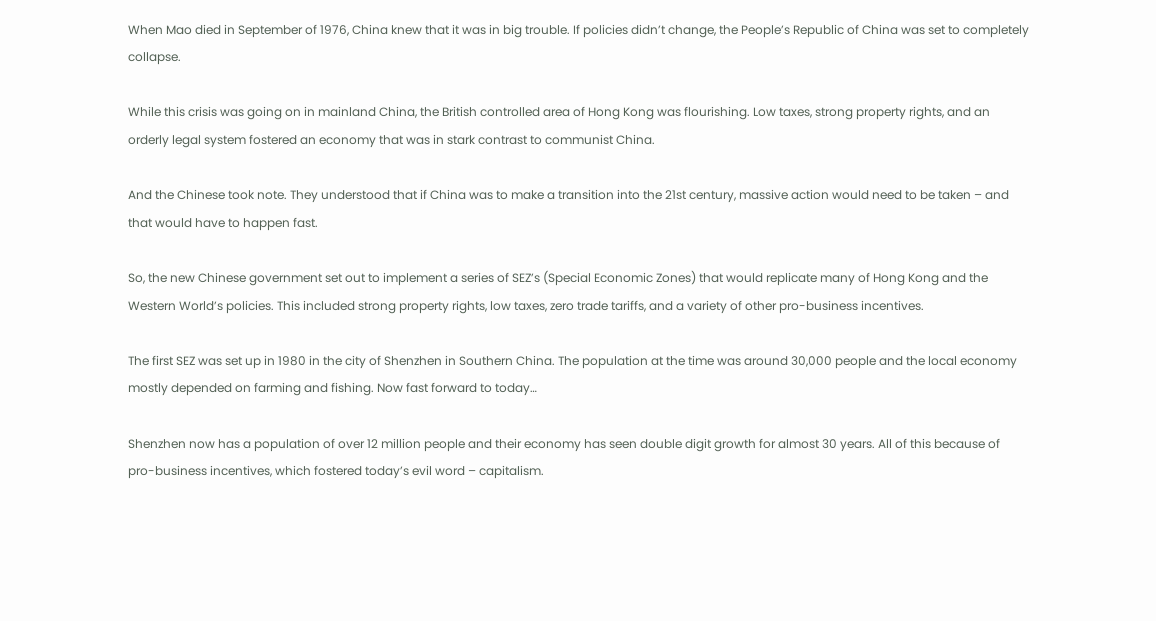When Mao died in September of 1976, China knew that it was in big trouble. If policies didn’t change, the People’s Republic of China was set to completely collapse.

While this crisis was going on in mainland China, the British controlled area of Hong Kong was flourishing. Low taxes, strong property rights, and an orderly legal system fostered an economy that was in stark contrast to communist China.

And the Chinese took note. They understood that if China was to make a transition into the 21st century, massive action would need to be taken – and that would have to happen fast.

So, the new Chinese government set out to implement a series of SEZ’s (Special Economic Zones) that would replicate many of Hong Kong and the Western World’s policies. This included strong property rights, low taxes, zero trade tariffs, and a variety of other pro-business incentives.

The first SEZ was set up in 1980 in the city of Shenzhen in Southern China. The population at the time was around 30,000 people and the local economy mostly depended on farming and fishing. Now fast forward to today…

Shenzhen now has a population of over 12 million people and their economy has seen double digit growth for almost 30 years. All of this because of pro-business incentives, which fostered today’s evil word – capitalism.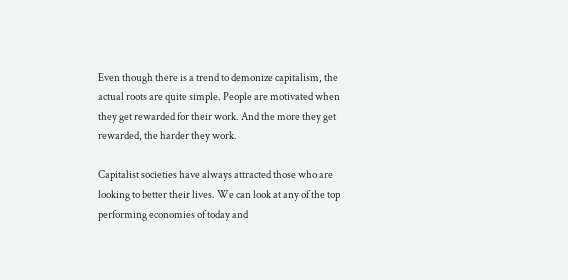Even though there is a trend to demonize capitalism, the actual roots are quite simple. People are motivated when they get rewarded for their work. And the more they get rewarded, the harder they work.

Capitalist societies have always attracted those who are looking to better their lives. We can look at any of the top performing economies of today and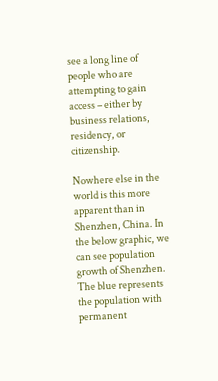see a long line of people who are attempting to gain access – either by business relations, residency, or citizenship.

Nowhere else in the world is this more apparent than in Shenzhen, China. In the below graphic, we can see population growth of Shenzhen. The blue represents the population with permanent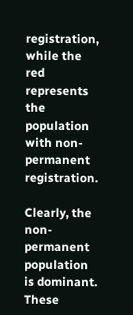registration, while the red represents the population with non-permanent registration.

Clearly, the non-permanent population is dominant. These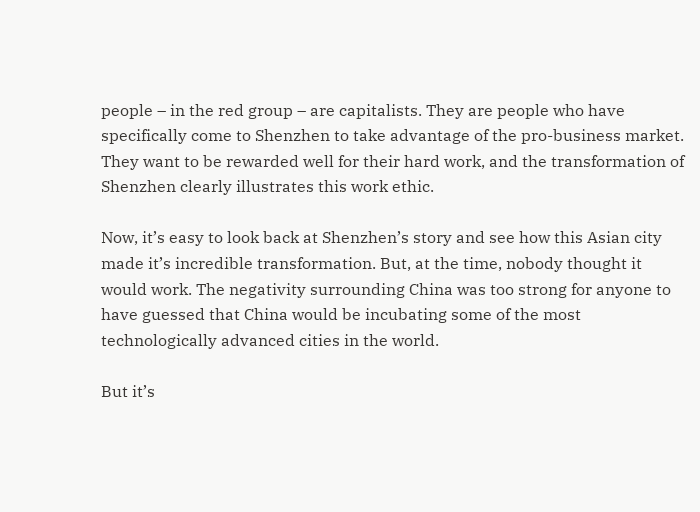people – in the red group – are capitalists. They are people who have specifically come to Shenzhen to take advantage of the pro-business market. They want to be rewarded well for their hard work, and the transformation of Shenzhen clearly illustrates this work ethic.

Now, it’s easy to look back at Shenzhen’s story and see how this Asian city made it’s incredible transformation. But, at the time, nobody thought it would work. The negativity surrounding China was too strong for anyone to have guessed that China would be incubating some of the most technologically advanced cities in the world.

But it’s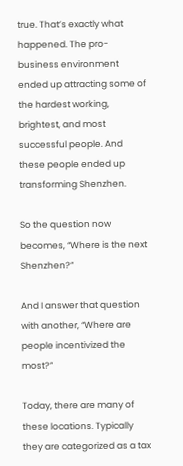true. That’s exactly what happened. The pro-business environment ended up attracting some of the hardest working, brightest, and most successful people. And these people ended up transforming Shenzhen.

So the question now becomes, “Where is the next Shenzhen?”

And I answer that question with another, “Where are people incentivized the most?”

Today, there are many of these locations. Typically they are categorized as a tax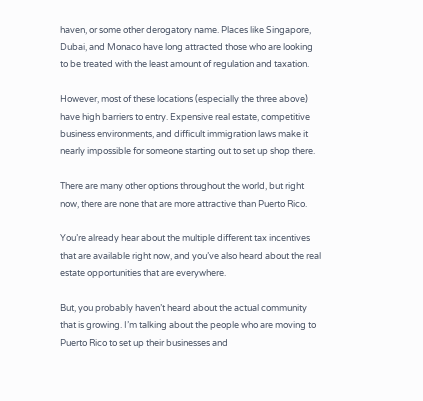haven, or some other derogatory name. Places like Singapore, Dubai, and Monaco have long attracted those who are looking to be treated with the least amount of regulation and taxation.

However, most of these locations (especially the three above) have high barriers to entry. Expensive real estate, competitive business environments, and difficult immigration laws make it nearly impossible for someone starting out to set up shop there.

There are many other options throughout the world, but right now, there are none that are more attractive than Puerto Rico.

You’re already hear about the multiple different tax incentives that are available right now, and you’ve also heard about the real estate opportunities that are everywhere.

But, you probably haven’t heard about the actual community that is growing. I’m talking about the people who are moving to Puerto Rico to set up their businesses and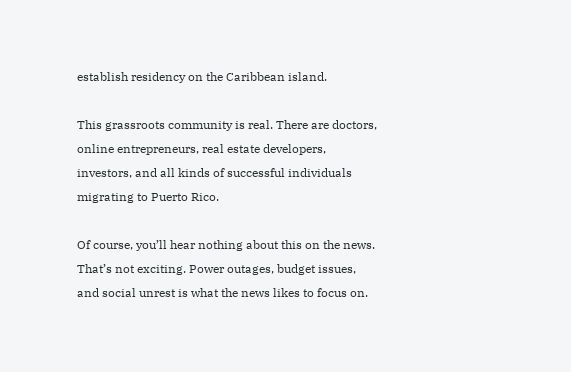establish residency on the Caribbean island.

This grassroots community is real. There are doctors, online entrepreneurs, real estate developers, investors, and all kinds of successful individuals migrating to Puerto Rico.

Of course, you’ll hear nothing about this on the news. That’s not exciting. Power outages, budget issues, and social unrest is what the news likes to focus on.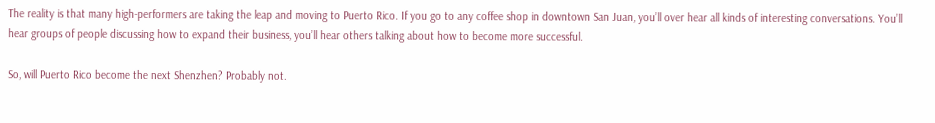The reality is that many high-performers are taking the leap and moving to Puerto Rico. If you go to any coffee shop in downtown San Juan, you’ll over hear all kinds of interesting conversations. You’ll hear groups of people discussing how to expand their business, you’ll hear others talking about how to become more successful.

So, will Puerto Rico become the next Shenzhen? Probably not.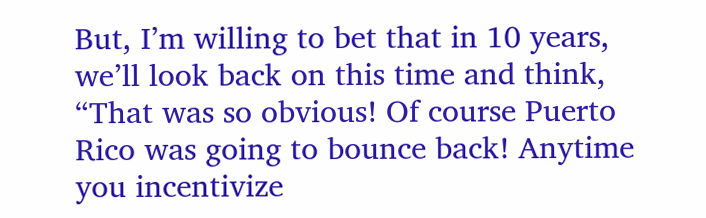But, I’m willing to bet that in 10 years, we’ll look back on this time and think, “That was so obvious! Of course Puerto Rico was going to bounce back! Anytime you incentivize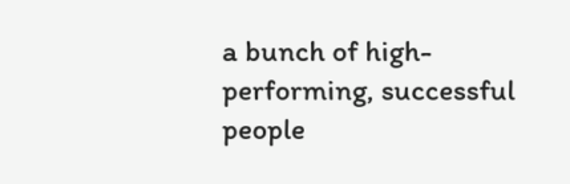a bunch of high-performing, successful people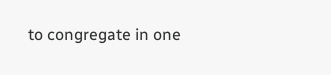to congregate in one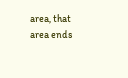area, that area ends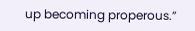up becoming properous.”